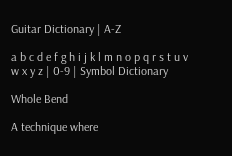Guitar Dictionary | A-Z

a b c d e f g h i j k l m n o p q r s t u v w x y z | 0-9 | Symbol Dictionary

Whole Bend

A technique where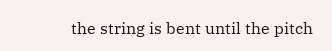the string is bent until the pitch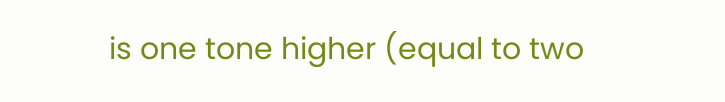is one tone higher (equal to two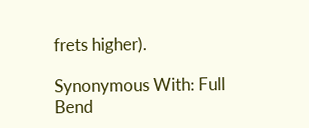frets higher).

Synonymous With: Full Bend